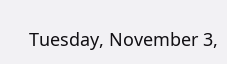Tuesday, November 3,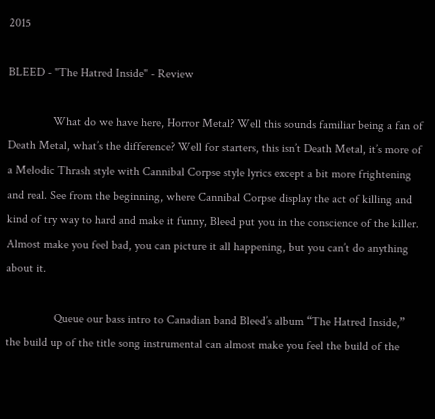2015

BLEED - "The Hatred Inside" - Review

               What do we have here, Horror Metal? Well this sounds familiar being a fan of Death Metal, what’s the difference? Well for starters, this isn’t Death Metal, it’s more of a Melodic Thrash style with Cannibal Corpse style lyrics except a bit more frightening and real. See from the beginning, where Cannibal Corpse display the act of killing and kind of try way to hard and make it funny, Bleed put you in the conscience of the killer. Almost make you feel bad, you can picture it all happening, but you can’t do anything about it.

                Queue our bass intro to Canadian band Bleed’s album “The Hatred Inside,” the build up of the title song instrumental can almost make you feel the build of the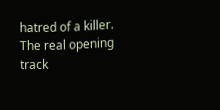hatred of a killer. The real opening track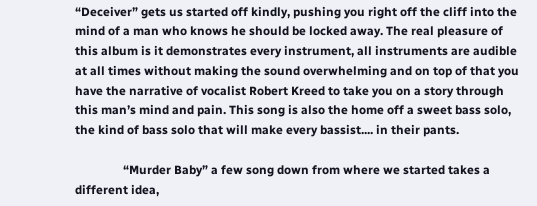“Deceiver” gets us started off kindly, pushing you right off the cliff into the mind of a man who knows he should be locked away. The real pleasure of this album is it demonstrates every instrument, all instruments are audible at all times without making the sound overwhelming and on top of that you have the narrative of vocalist Robert Kreed to take you on a story through this man’s mind and pain. This song is also the home off a sweet bass solo, the kind of bass solo that will make every bassist.... in their pants.

                “Murder Baby” a few song down from where we started takes a different idea,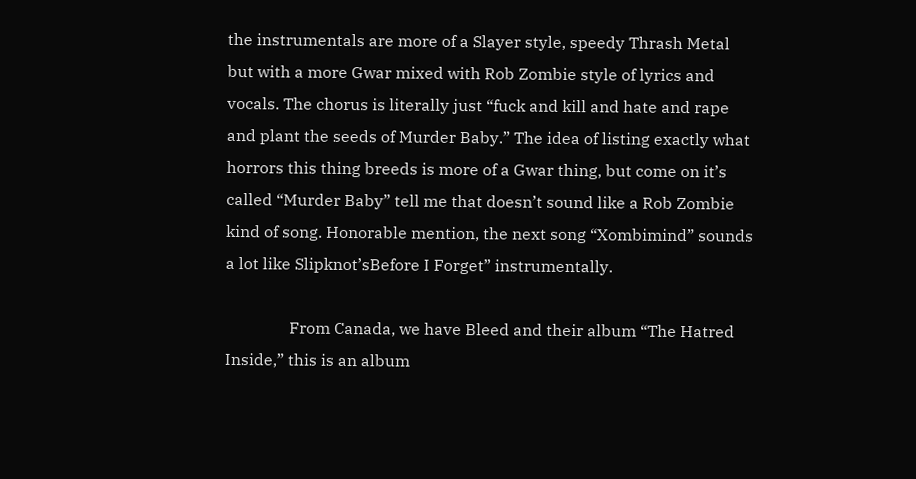the instrumentals are more of a Slayer style, speedy Thrash Metal but with a more Gwar mixed with Rob Zombie style of lyrics and vocals. The chorus is literally just “fuck and kill and hate and rape and plant the seeds of Murder Baby.” The idea of listing exactly what horrors this thing breeds is more of a Gwar thing, but come on it’s called “Murder Baby” tell me that doesn’t sound like a Rob Zombie kind of song. Honorable mention, the next song “Xombimind” sounds a lot like Slipknot’sBefore I Forget” instrumentally.

                From Canada, we have Bleed and their album “The Hatred Inside,” this is an album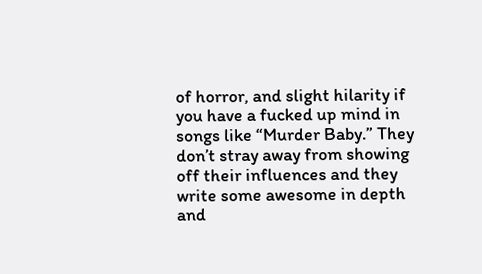of horror, and slight hilarity if you have a fucked up mind in songs like “Murder Baby.” They don’t stray away from showing off their influences and they write some awesome in depth and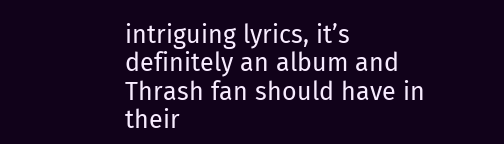intriguing lyrics, it’s definitely an album and Thrash fan should have in their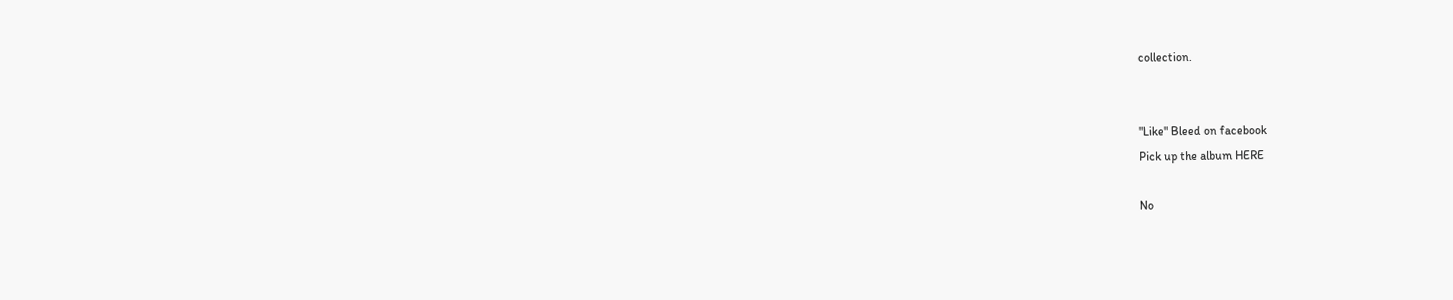collection.


"Like" Bleed on facebook
Pick up the album HERE

No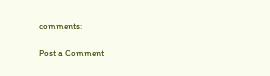comments:

Post a Comment